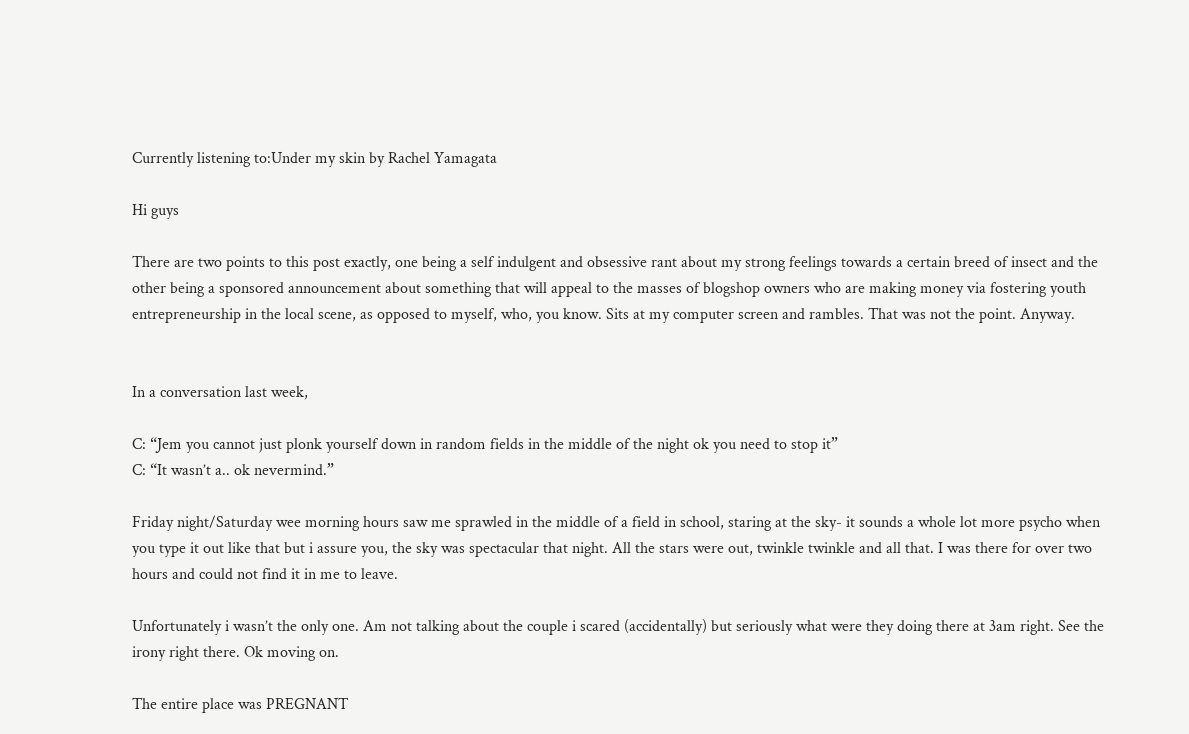Currently listening to:Under my skin by Rachel Yamagata

Hi guys

There are two points to this post exactly, one being a self indulgent and obsessive rant about my strong feelings towards a certain breed of insect and the other being a sponsored announcement about something that will appeal to the masses of blogshop owners who are making money via fostering youth entrepreneurship in the local scene, as opposed to myself, who, you know. Sits at my computer screen and rambles. That was not the point. Anyway.


In a conversation last week,

C: “Jem you cannot just plonk yourself down in random fields in the middle of the night ok you need to stop it”
C: “It wasn’t a.. ok nevermind.”

Friday night/Saturday wee morning hours saw me sprawled in the middle of a field in school, staring at the sky- it sounds a whole lot more psycho when you type it out like that but i assure you, the sky was spectacular that night. All the stars were out, twinkle twinkle and all that. I was there for over two hours and could not find it in me to leave.

Unfortunately i wasn’t the only one. Am not talking about the couple i scared (accidentally) but seriously what were they doing there at 3am right. See the irony right there. Ok moving on.

The entire place was PREGNANT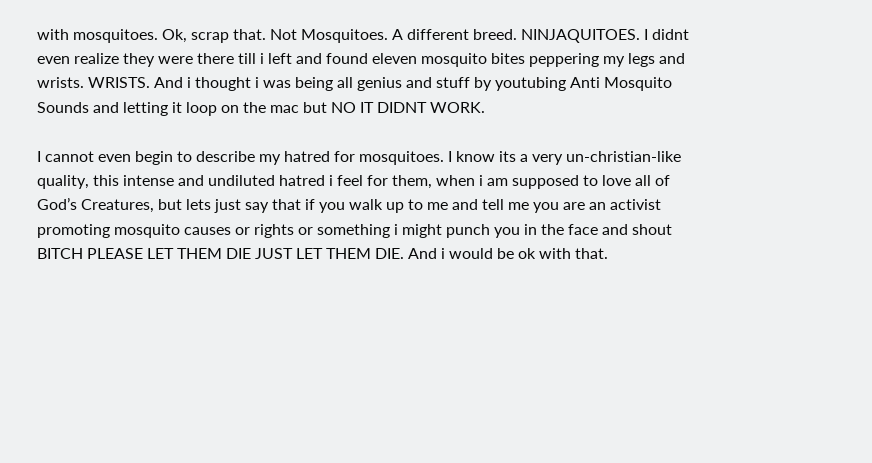with mosquitoes. Ok, scrap that. Not Mosquitoes. A different breed. NINJAQUITOES. I didnt even realize they were there till i left and found eleven mosquito bites peppering my legs and wrists. WRISTS. And i thought i was being all genius and stuff by youtubing Anti Mosquito Sounds and letting it loop on the mac but NO IT DIDNT WORK.

I cannot even begin to describe my hatred for mosquitoes. I know its a very un-christian-like quality, this intense and undiluted hatred i feel for them, when i am supposed to love all of God’s Creatures, but lets just say that if you walk up to me and tell me you are an activist promoting mosquito causes or rights or something i might punch you in the face and shout BITCH PLEASE LET THEM DIE JUST LET THEM DIE. And i would be ok with that.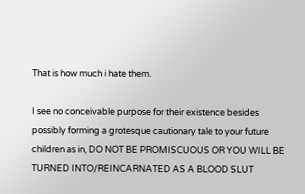That is how much i hate them.

I see no conceivable purpose for their existence besides possibly forming a grotesque cautionary tale to your future children as in, DO NOT BE PROMISCUOUS OR YOU WILL BE TURNED INTO/REINCARNATED AS A BLOOD SLUT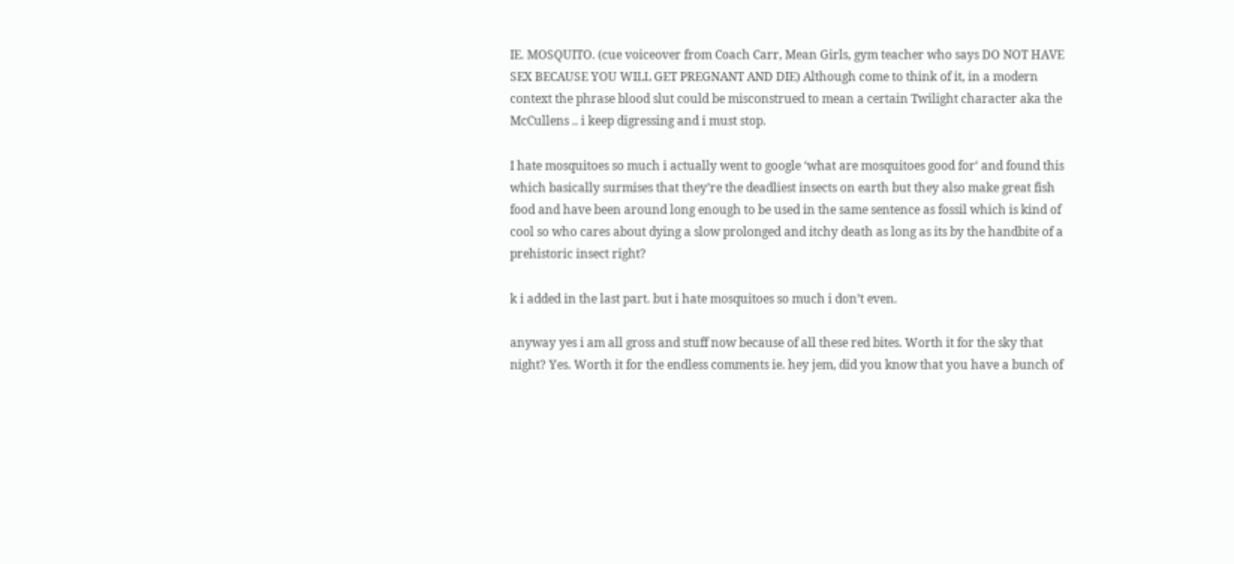IE. MOSQUITO. (cue voiceover from Coach Carr, Mean Girls, gym teacher who says DO NOT HAVE SEX BECAUSE YOU WILL GET PREGNANT AND DIE) Although come to think of it, in a modern context the phrase blood slut could be misconstrued to mean a certain Twilight character aka the McCullens .. i keep digressing and i must stop.

I hate mosquitoes so much i actually went to google ‘what are mosquitoes good for‘ and found this which basically surmises that they’re the deadliest insects on earth but they also make great fish food and have been around long enough to be used in the same sentence as fossil which is kind of cool so who cares about dying a slow prolonged and itchy death as long as its by the handbite of a prehistoric insect right?

k i added in the last part. but i hate mosquitoes so much i don’t even.

anyway yes i am all gross and stuff now because of all these red bites. Worth it for the sky that night? Yes. Worth it for the endless comments ie. hey jem, did you know that you have a bunch of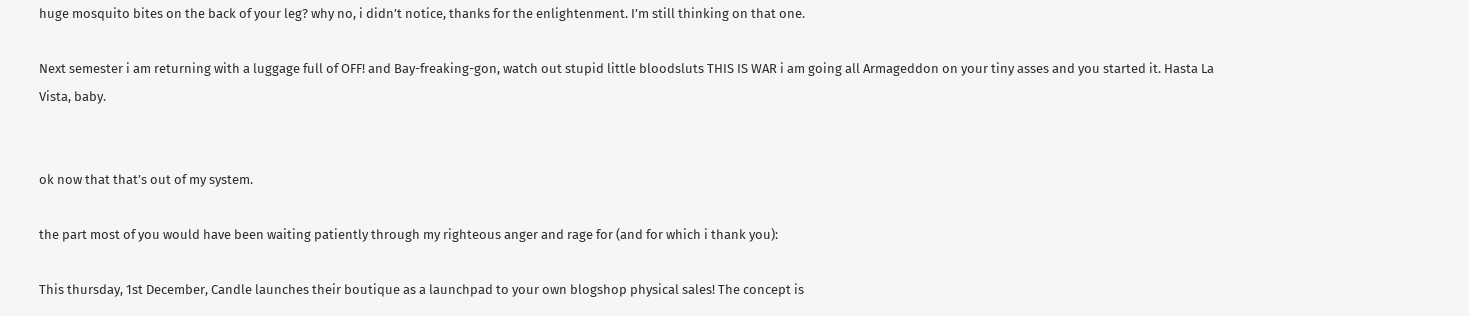huge mosquito bites on the back of your leg? why no, i didn’t notice, thanks for the enlightenment. I’m still thinking on that one.

Next semester i am returning with a luggage full of OFF! and Bay-freaking-gon, watch out stupid little bloodsluts THIS IS WAR i am going all Armageddon on your tiny asses and you started it. Hasta La Vista, baby.


ok now that that’s out of my system.

the part most of you would have been waiting patiently through my righteous anger and rage for (and for which i thank you):

This thursday, 1st December, Candle launches their boutique as a launchpad to your own blogshop physical sales! The concept is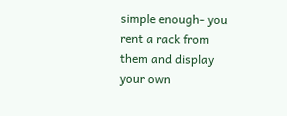simple enough- you rent a rack from them and display your own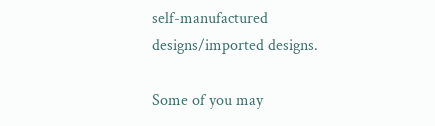self-manufactured designs/imported designs.

Some of you may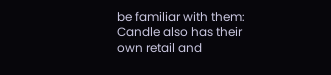be familiar with them: Candle also has their own retail and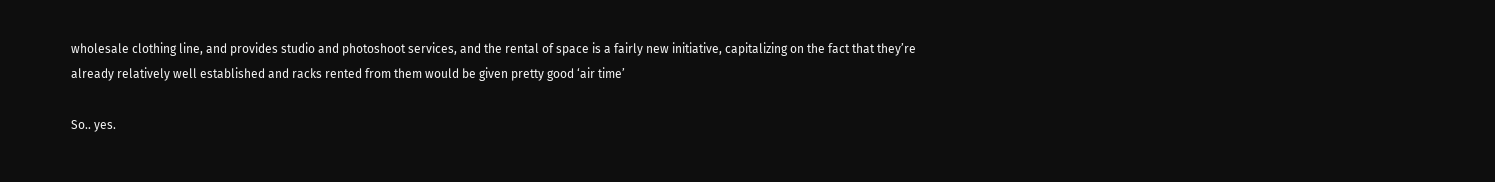wholesale clothing line, and provides studio and photoshoot services, and the rental of space is a fairly new initiative, capitalizing on the fact that they’re already relatively well established and racks rented from them would be given pretty good ‘air time’

So.. yes.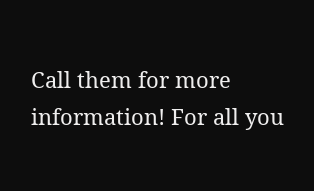Call them for more information! For all you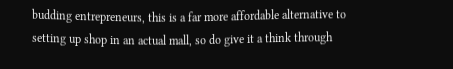budding entrepreneurs, this is a far more affordable alternative to setting up shop in an actual mall, so do give it a think through